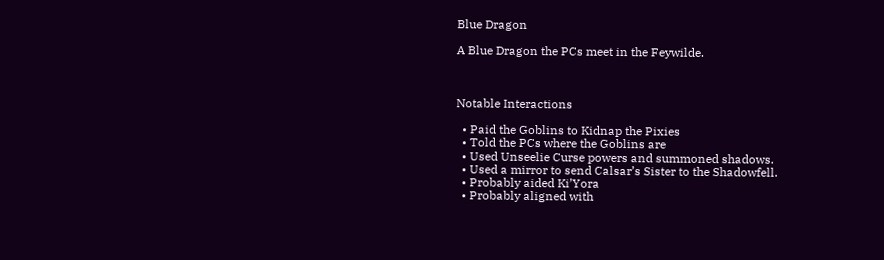Blue Dragon

A Blue Dragon the PCs meet in the Feywilde.



Notable Interactions

  • Paid the Goblins to Kidnap the Pixies
  • Told the PCs where the Goblins are
  • Used Unseelie Curse powers and summoned shadows.
  • Used a mirror to send Calsar’s Sister to the Shadowfell.
  • Probably aided Ki’Yora
  • Probably aligned with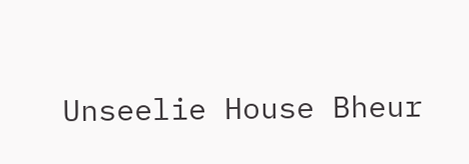Unseelie House Bheur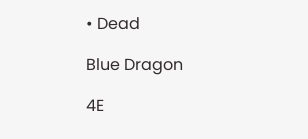• Dead

Blue Dragon

4E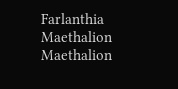Farlanthia Maethalion Maethalion